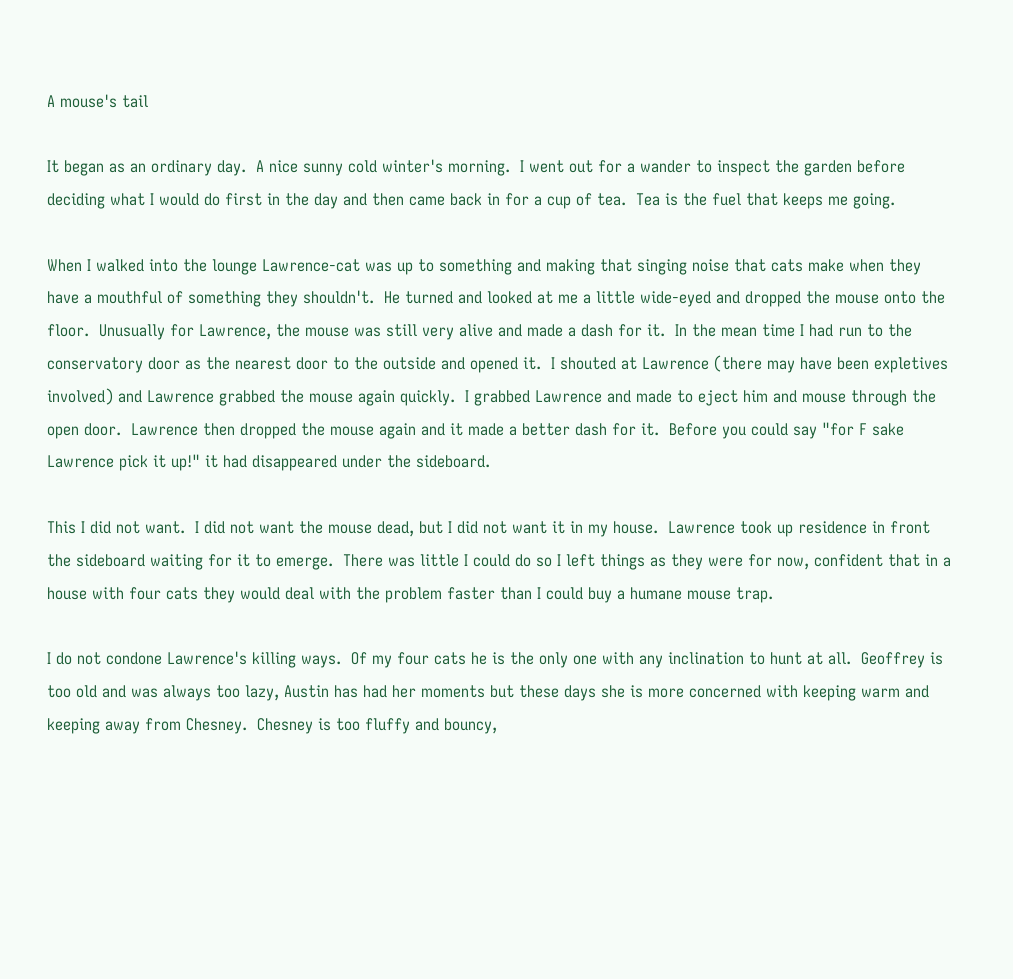A mouse's tail

It began as an ordinary day.  A nice sunny cold winter's morning.  I went out for a wander to inspect the garden before deciding what I would do first in the day and then came back in for a cup of tea.  Tea is the fuel that keeps me going.

When I walked into the lounge Lawrence-cat was up to something and making that singing noise that cats make when they have a mouthful of something they shouldn't.  He turned and looked at me a little wide-eyed and dropped the mouse onto the floor.  Unusually for Lawrence, the mouse was still very alive and made a dash for it.  In the mean time I had run to the conservatory door as the nearest door to the outside and opened it.  I shouted at Lawrence (there may have been expletives involved) and Lawrence grabbed the mouse again quickly.  I grabbed Lawrence and made to eject him and mouse through the open door.  Lawrence then dropped the mouse again and it made a better dash for it.  Before you could say "for F sake Lawrence pick it up!" it had disappeared under the sideboard.

This I did not want.  I did not want the mouse dead, but I did not want it in my house.  Lawrence took up residence in front the sideboard waiting for it to emerge.  There was little I could do so I left things as they were for now, confident that in a house with four cats they would deal with the problem faster than I could buy a humane mouse trap.

I do not condone Lawrence's killing ways.  Of my four cats he is the only one with any inclination to hunt at all.  Geoffrey is too old and was always too lazy, Austin has had her moments but these days she is more concerned with keeping warm and keeping away from Chesney.  Chesney is too fluffy and bouncy,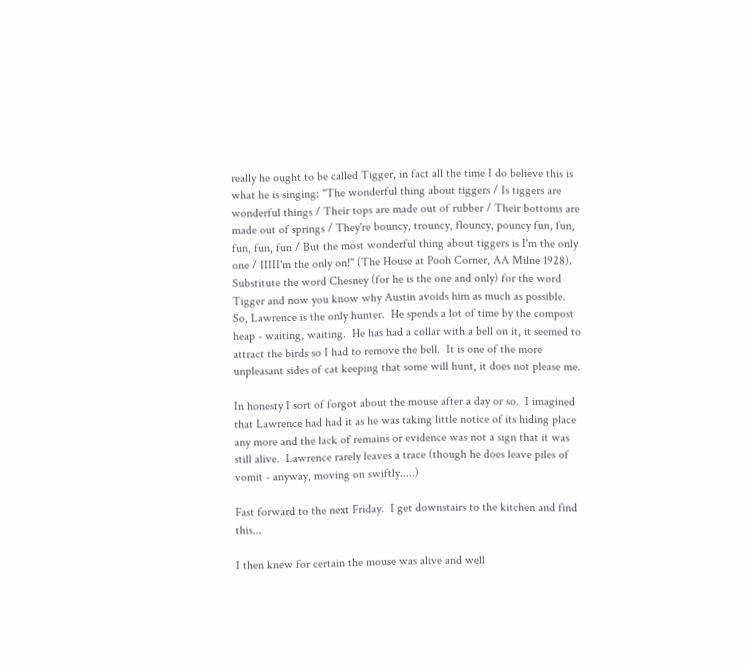really he ought to be called Tigger, in fact all the time I do believe this is what he is singing: "The wonderful thing about tiggers / Is tiggers are wonderful things / Their tops are made out of rubber / Their bottoms are made out of springs / They're bouncy, trouncy, flouncy, pouncy fun, fun, fun, fun, fun / But the most wonderful thing about tiggers is I'm the only one / IIIII'm the only on!" (The House at Pooh Corner, AA Milne 1928).  Substitute the word Chesney (for he is the one and only) for the word Tigger and now you know why Austin avoids him as much as possible.  So, Lawrence is the only hunter.  He spends a lot of time by the compost heap - waiting, waiting.  He has had a collar with a bell on it, it seemed to attract the birds so I had to remove the bell.  It is one of the more unpleasant sides of cat keeping that some will hunt, it does not please me.

In honesty I sort of forgot about the mouse after a day or so.  I imagined that Lawrence had had it as he was taking little notice of its hiding place any more and the lack of remains or evidence was not a sign that it was still alive.  Lawrence rarely leaves a trace (though he does leave piles of vomit - anyway, moving on swiftly.....)

Fast forward to the next Friday.  I get downstairs to the kitchen and find this...

I then knew for certain the mouse was alive and well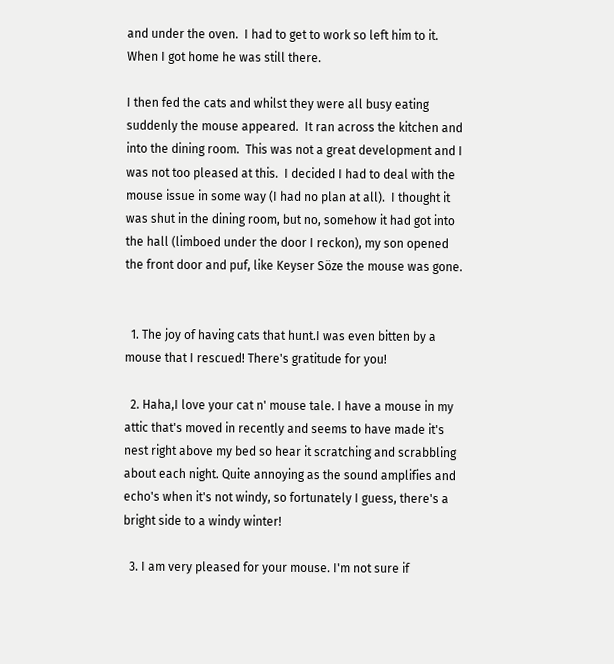and under the oven.  I had to get to work so left him to it.  When I got home he was still there.

I then fed the cats and whilst they were all busy eating suddenly the mouse appeared.  It ran across the kitchen and into the dining room.  This was not a great development and I was not too pleased at this.  I decided I had to deal with the mouse issue in some way (I had no plan at all).  I thought it was shut in the dining room, but no, somehow it had got into the hall (limboed under the door I reckon), my son opened the front door and puf, like Keyser Söze the mouse was gone.


  1. The joy of having cats that hunt.I was even bitten by a mouse that I rescued! There's gratitude for you!

  2. Haha,I love your cat n' mouse tale. I have a mouse in my attic that's moved in recently and seems to have made it's nest right above my bed so hear it scratching and scrabbling about each night. Quite annoying as the sound amplifies and echo's when it's not windy, so fortunately I guess, there's a bright side to a windy winter!

  3. I am very pleased for your mouse. I'm not sure if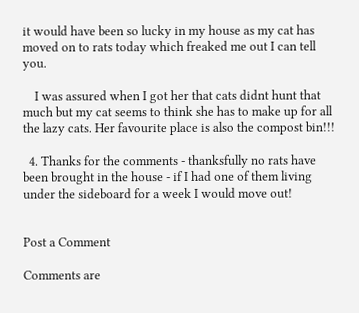it would have been so lucky in my house as my cat has moved on to rats today which freaked me out I can tell you.

    I was assured when I got her that cats didnt hunt that much but my cat seems to think she has to make up for all the lazy cats. Her favourite place is also the compost bin!!!

  4. Thanks for the comments - thanksfully no rats have been brought in the house - if I had one of them living under the sideboard for a week I would move out!


Post a Comment

Comments are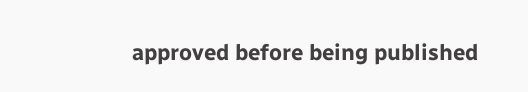approved before being published